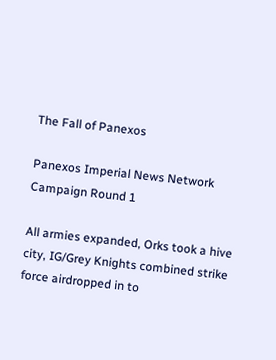The Fall of Panexos

Panexos Imperial News Network
Campaign Round 1

All armies expanded, Orks took a hive city, IG/Grey Knights combined strike force airdropped in to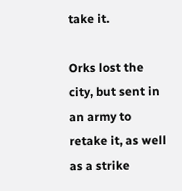take it.

Orks lost the city, but sent in an army to retake it, as well as a strike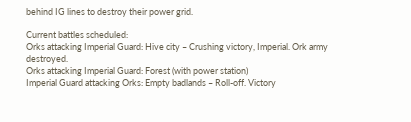behind IG lines to destroy their power grid.

Current battles scheduled:
Orks attacking Imperial Guard: Hive city – Crushing victory, Imperial. Ork army destroyed.
Orks attacking Imperial Guard: Forest (with power station)
Imperial Guard attacking Orks: Empty badlands – Roll-off. Victory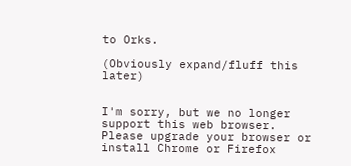to Orks.

(Obviously expand/fluff this later)


I'm sorry, but we no longer support this web browser. Please upgrade your browser or install Chrome or Firefox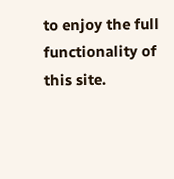to enjoy the full functionality of this site.